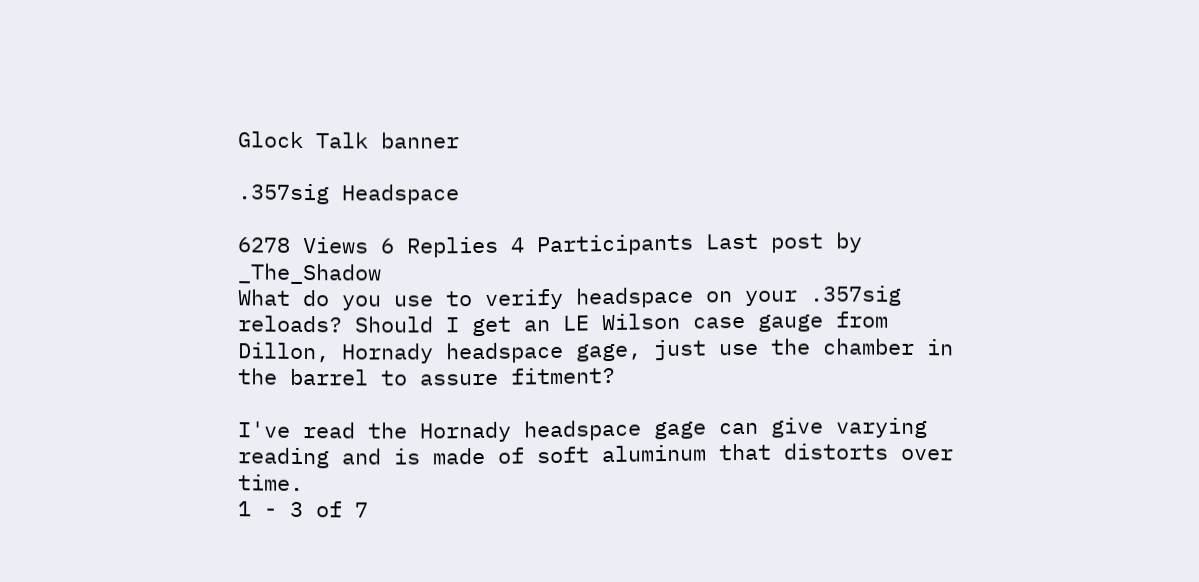Glock Talk banner

.357sig Headspace

6278 Views 6 Replies 4 Participants Last post by  _The_Shadow
What do you use to verify headspace on your .357sig reloads? Should I get an LE Wilson case gauge from Dillon, Hornady headspace gage, just use the chamber in the barrel to assure fitment?

I've read the Hornady headspace gage can give varying reading and is made of soft aluminum that distorts over time.
1 - 3 of 7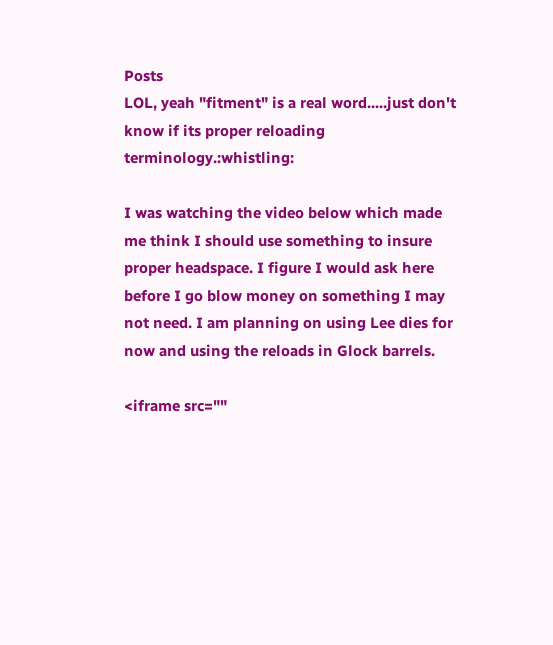Posts
LOL, yeah "fitment" is a real word.....just don't know if its proper reloading terminology.:whistling:

I was watching the video below which made me think I should use something to insure proper headspace. I figure I would ask here before I go blow money on something I may not need. I am planning on using Lee dies for now and using the reloads in Glock barrels.

<iframe src=""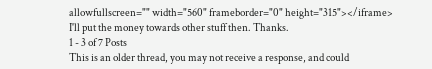allowfullscreen="" width="560" frameborder="0" height="315"></iframe>
I'll put the money towards other stuff then. Thanks.
1 - 3 of 7 Posts
This is an older thread, you may not receive a response, and could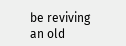be reviving an old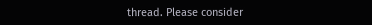thread. Please consider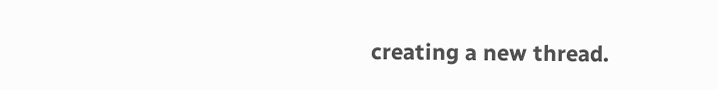creating a new thread.